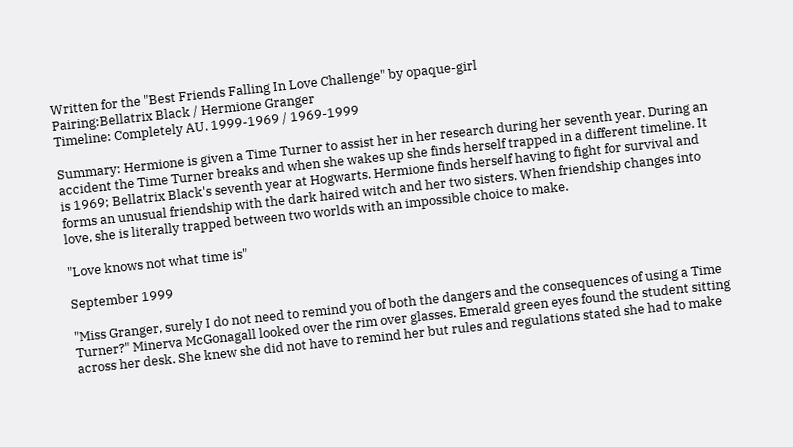Written for the "Best Friends Falling In Love Challenge" by opaque-girl
Pairing:Bellatrix Black / Hermione Granger
Timeline: Completely AU. 1999-1969 / 1969-1999

Summary: Hermione is given a Time Turner to assist her in her research during her seventh year. During an accident the Time Turner breaks and when she wakes up she finds herself trapped in a different timeline. It is 1969; Bellatrix Black's seventh year at Hogwarts. Hermione finds herself having to fight for survival and forms an unusual friendship with the dark haired witch and her two sisters. When friendship changes into love, she is literally trapped between two worlds with an impossible choice to make.

"Love knows not what time is"

September 1999

"Miss Granger, surely I do not need to remind you of both the dangers and the consequences of using a Time Turner?" Minerva McGonagall looked over the rim over glasses. Emerald green eyes found the student sitting across her desk. She knew she did not have to remind her but rules and regulations stated she had to make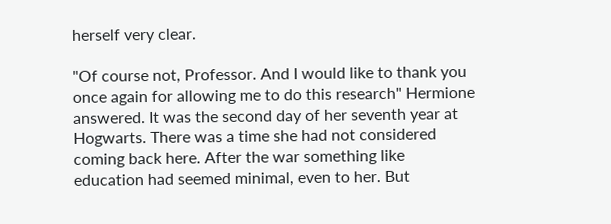herself very clear.

"Of course not, Professor. And I would like to thank you once again for allowing me to do this research" Hermione answered. It was the second day of her seventh year at Hogwarts. There was a time she had not considered coming back here. After the war something like education had seemed minimal, even to her. But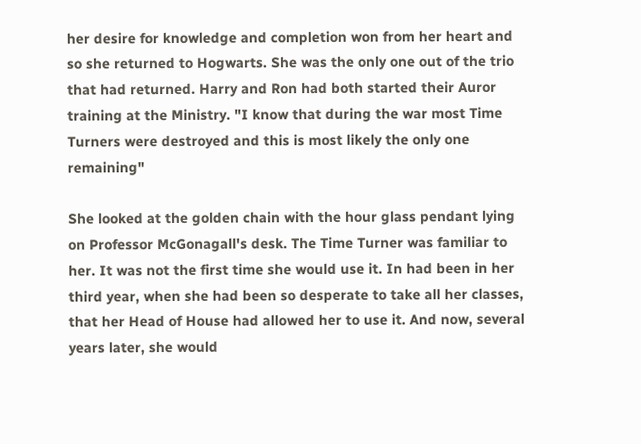her desire for knowledge and completion won from her heart and so she returned to Hogwarts. She was the only one out of the trio that had returned. Harry and Ron had both started their Auror training at the Ministry. "I know that during the war most Time Turners were destroyed and this is most likely the only one remaining"

She looked at the golden chain with the hour glass pendant lying on Professor McGonagall's desk. The Time Turner was familiar to her. It was not the first time she would use it. In had been in her third year, when she had been so desperate to take all her classes, that her Head of House had allowed her to use it. And now, several years later, she would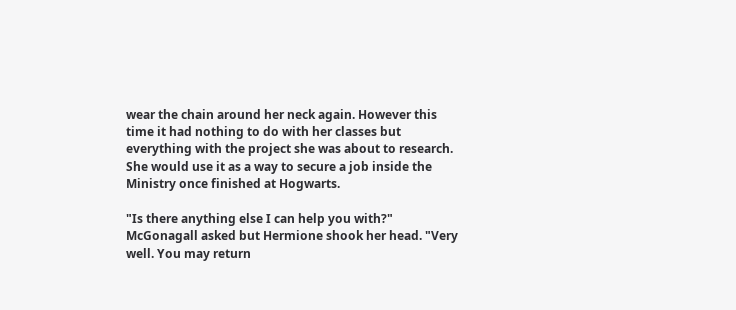wear the chain around her neck again. However this time it had nothing to do with her classes but everything with the project she was about to research. She would use it as a way to secure a job inside the Ministry once finished at Hogwarts.

"Is there anything else I can help you with?" McGonagall asked but Hermione shook her head. "Very well. You may return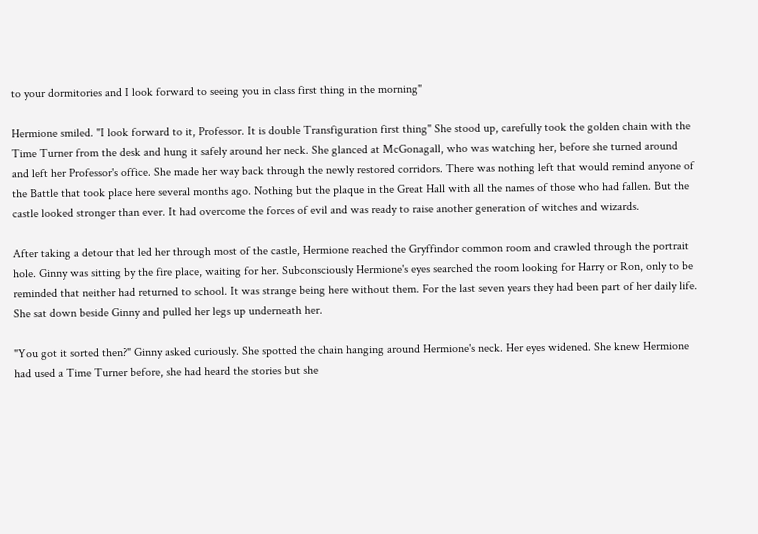to your dormitories and I look forward to seeing you in class first thing in the morning"

Hermione smiled. "I look forward to it, Professor. It is double Transfiguration first thing" She stood up, carefully took the golden chain with the Time Turner from the desk and hung it safely around her neck. She glanced at McGonagall, who was watching her, before she turned around and left her Professor's office. She made her way back through the newly restored corridors. There was nothing left that would remind anyone of the Battle that took place here several months ago. Nothing but the plaque in the Great Hall with all the names of those who had fallen. But the castle looked stronger than ever. It had overcome the forces of evil and was ready to raise another generation of witches and wizards.

After taking a detour that led her through most of the castle, Hermione reached the Gryffindor common room and crawled through the portrait hole. Ginny was sitting by the fire place, waiting for her. Subconsciously Hermione's eyes searched the room looking for Harry or Ron, only to be reminded that neither had returned to school. It was strange being here without them. For the last seven years they had been part of her daily life. She sat down beside Ginny and pulled her legs up underneath her.

"You got it sorted then?" Ginny asked curiously. She spotted the chain hanging around Hermione's neck. Her eyes widened. She knew Hermione had used a Time Turner before, she had heard the stories but she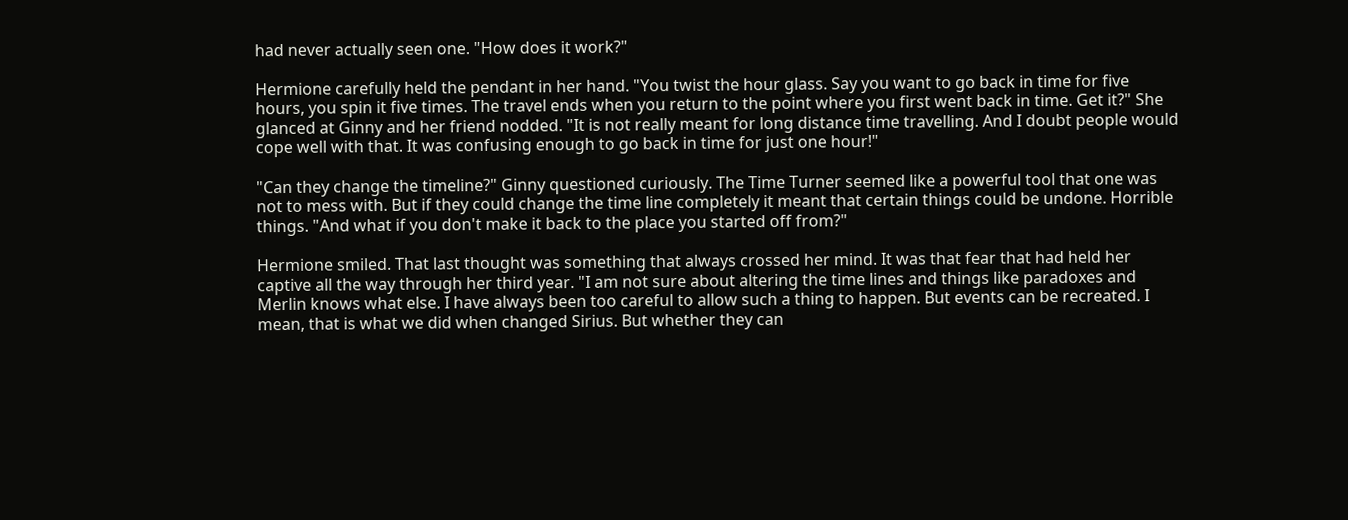had never actually seen one. "How does it work?"

Hermione carefully held the pendant in her hand. "You twist the hour glass. Say you want to go back in time for five hours, you spin it five times. The travel ends when you return to the point where you first went back in time. Get it?" She glanced at Ginny and her friend nodded. "It is not really meant for long distance time travelling. And I doubt people would cope well with that. It was confusing enough to go back in time for just one hour!"

"Can they change the timeline?" Ginny questioned curiously. The Time Turner seemed like a powerful tool that one was not to mess with. But if they could change the time line completely it meant that certain things could be undone. Horrible things. "And what if you don't make it back to the place you started off from?"

Hermione smiled. That last thought was something that always crossed her mind. It was that fear that had held her captive all the way through her third year. "I am not sure about altering the time lines and things like paradoxes and Merlin knows what else. I have always been too careful to allow such a thing to happen. But events can be recreated. I mean, that is what we did when changed Sirius. But whether they can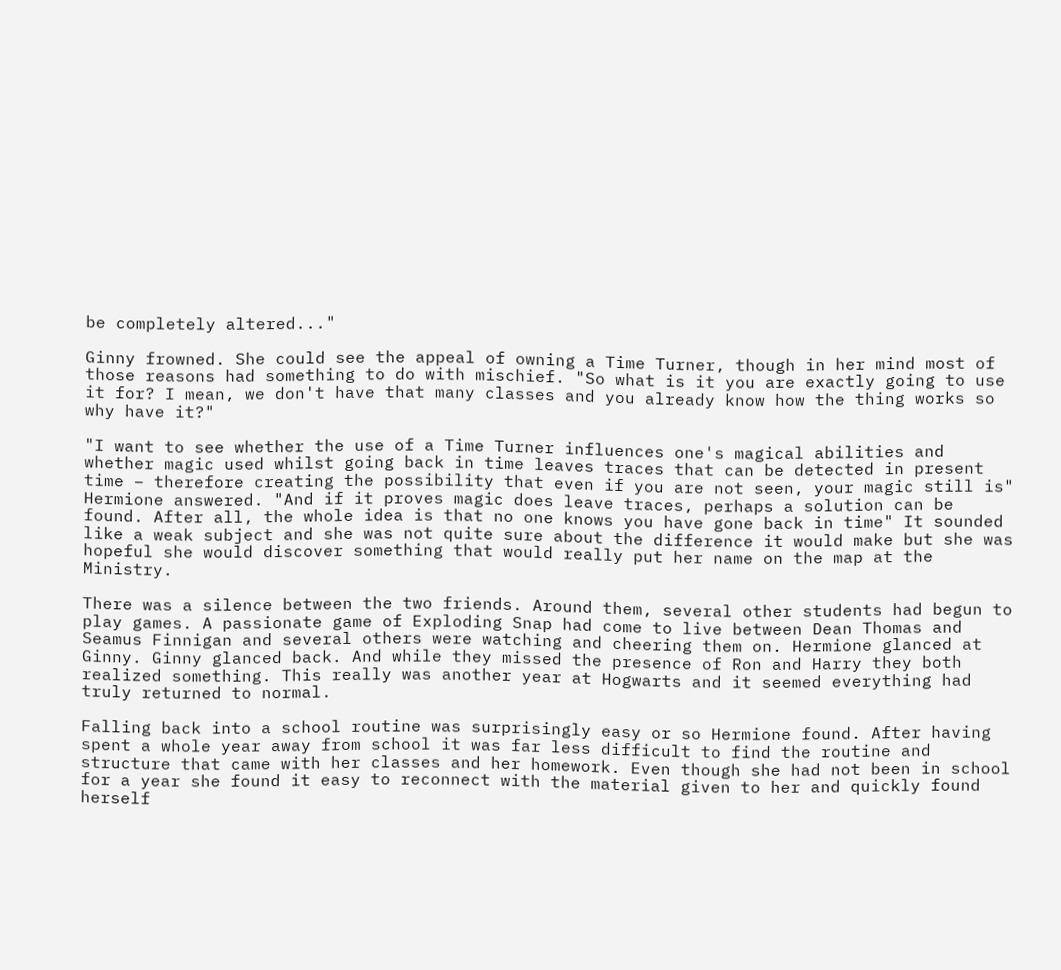be completely altered..."

Ginny frowned. She could see the appeal of owning a Time Turner, though in her mind most of those reasons had something to do with mischief. "So what is it you are exactly going to use it for? I mean, we don't have that many classes and you already know how the thing works so why have it?"

"I want to see whether the use of a Time Turner influences one's magical abilities and whether magic used whilst going back in time leaves traces that can be detected in present time – therefore creating the possibility that even if you are not seen, your magic still is" Hermione answered. "And if it proves magic does leave traces, perhaps a solution can be found. After all, the whole idea is that no one knows you have gone back in time" It sounded like a weak subject and she was not quite sure about the difference it would make but she was hopeful she would discover something that would really put her name on the map at the Ministry.

There was a silence between the two friends. Around them, several other students had begun to play games. A passionate game of Exploding Snap had come to live between Dean Thomas and Seamus Finnigan and several others were watching and cheering them on. Hermione glanced at Ginny. Ginny glanced back. And while they missed the presence of Ron and Harry they both realized something. This really was another year at Hogwarts and it seemed everything had truly returned to normal.

Falling back into a school routine was surprisingly easy or so Hermione found. After having spent a whole year away from school it was far less difficult to find the routine and structure that came with her classes and her homework. Even though she had not been in school for a year she found it easy to reconnect with the material given to her and quickly found herself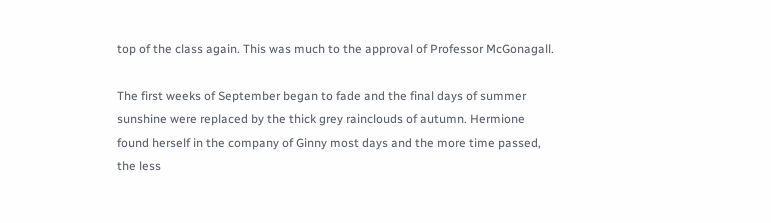top of the class again. This was much to the approval of Professor McGonagall.

The first weeks of September began to fade and the final days of summer sunshine were replaced by the thick grey rainclouds of autumn. Hermione found herself in the company of Ginny most days and the more time passed, the less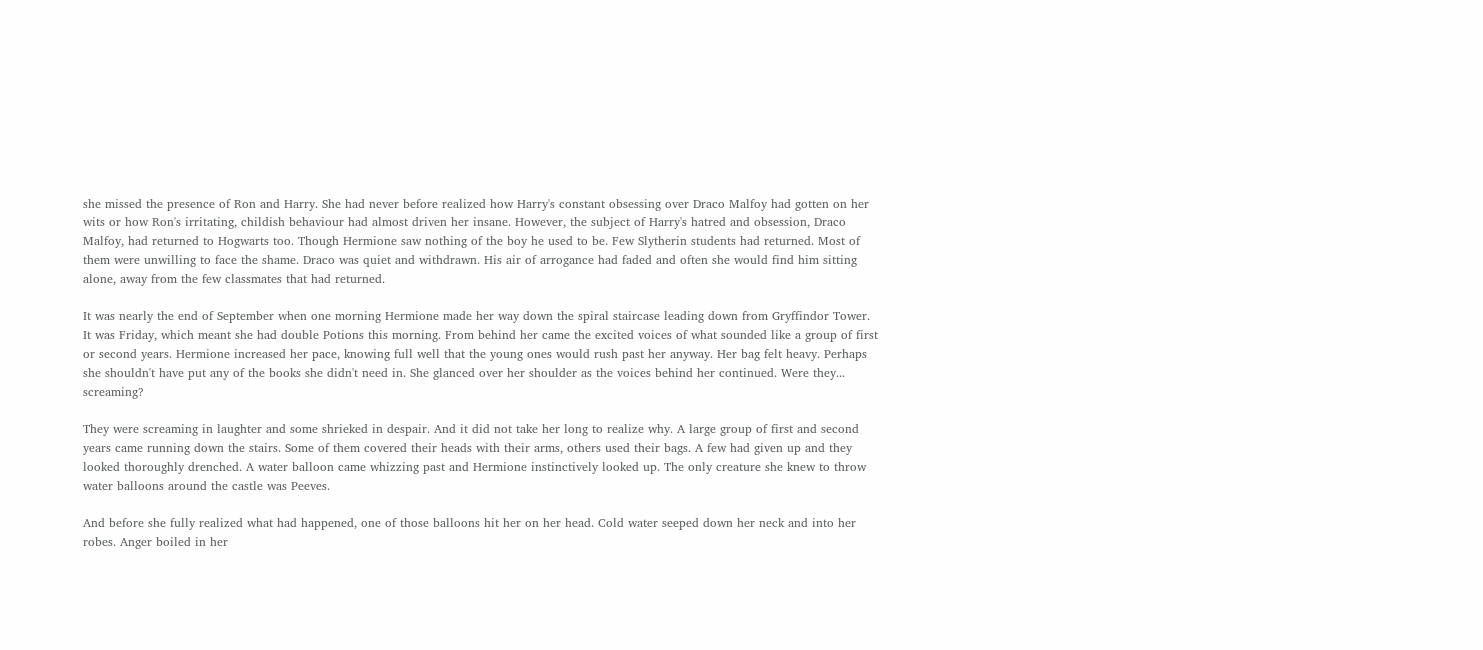she missed the presence of Ron and Harry. She had never before realized how Harry's constant obsessing over Draco Malfoy had gotten on her wits or how Ron's irritating, childish behaviour had almost driven her insane. However, the subject of Harry's hatred and obsession, Draco Malfoy, had returned to Hogwarts too. Though Hermione saw nothing of the boy he used to be. Few Slytherin students had returned. Most of them were unwilling to face the shame. Draco was quiet and withdrawn. His air of arrogance had faded and often she would find him sitting alone, away from the few classmates that had returned.

It was nearly the end of September when one morning Hermione made her way down the spiral staircase leading down from Gryffindor Tower. It was Friday, which meant she had double Potions this morning. From behind her came the excited voices of what sounded like a group of first or second years. Hermione increased her pace, knowing full well that the young ones would rush past her anyway. Her bag felt heavy. Perhaps she shouldn't have put any of the books she didn't need in. She glanced over her shoulder as the voices behind her continued. Were they... screaming?

They were screaming in laughter and some shrieked in despair. And it did not take her long to realize why. A large group of first and second years came running down the stairs. Some of them covered their heads with their arms, others used their bags. A few had given up and they looked thoroughly drenched. A water balloon came whizzing past and Hermione instinctively looked up. The only creature she knew to throw water balloons around the castle was Peeves.

And before she fully realized what had happened, one of those balloons hit her on her head. Cold water seeped down her neck and into her robes. Anger boiled in her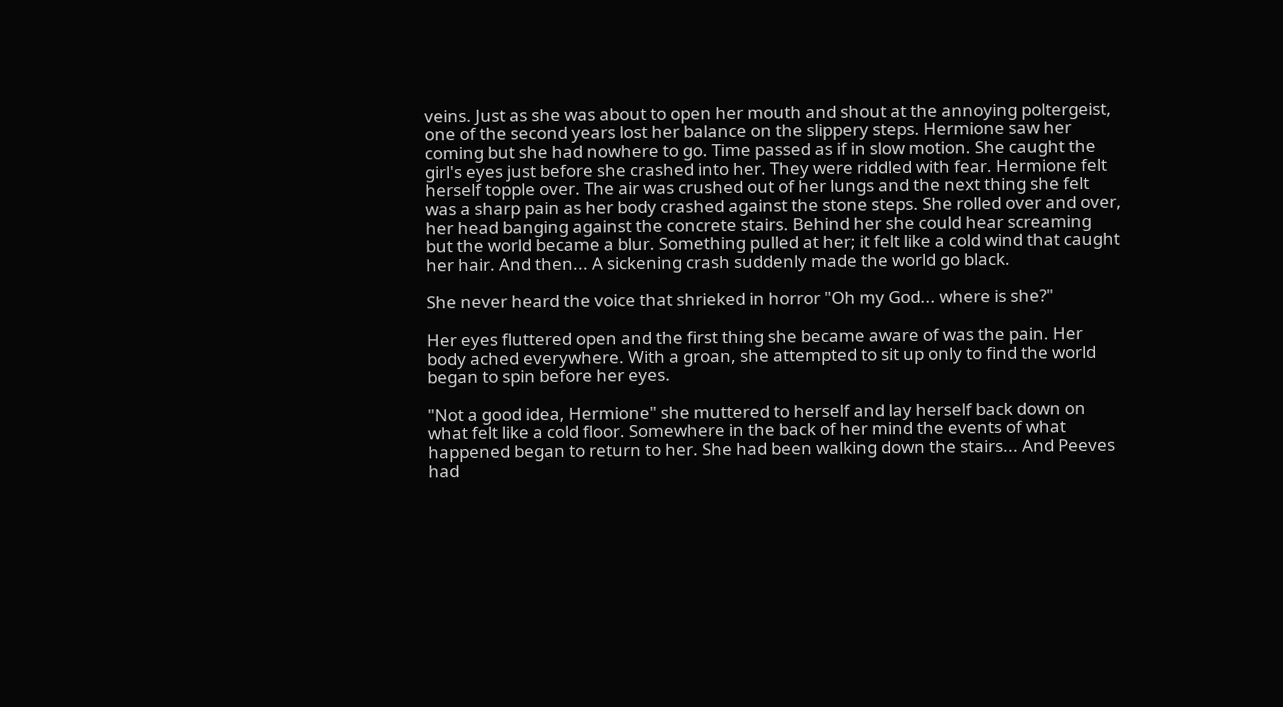veins. Just as she was about to open her mouth and shout at the annoying poltergeist, one of the second years lost her balance on the slippery steps. Hermione saw her coming but she had nowhere to go. Time passed as if in slow motion. She caught the girl's eyes just before she crashed into her. They were riddled with fear. Hermione felt herself topple over. The air was crushed out of her lungs and the next thing she felt was a sharp pain as her body crashed against the stone steps. She rolled over and over, her head banging against the concrete stairs. Behind her she could hear screaming but the world became a blur. Something pulled at her; it felt like a cold wind that caught her hair. And then... A sickening crash suddenly made the world go black.

She never heard the voice that shrieked in horror "Oh my God... where is she?"

Her eyes fluttered open and the first thing she became aware of was the pain. Her body ached everywhere. With a groan, she attempted to sit up only to find the world began to spin before her eyes.

"Not a good idea, Hermione" she muttered to herself and lay herself back down on what felt like a cold floor. Somewhere in the back of her mind the events of what happened began to return to her. She had been walking down the stairs... And Peeves had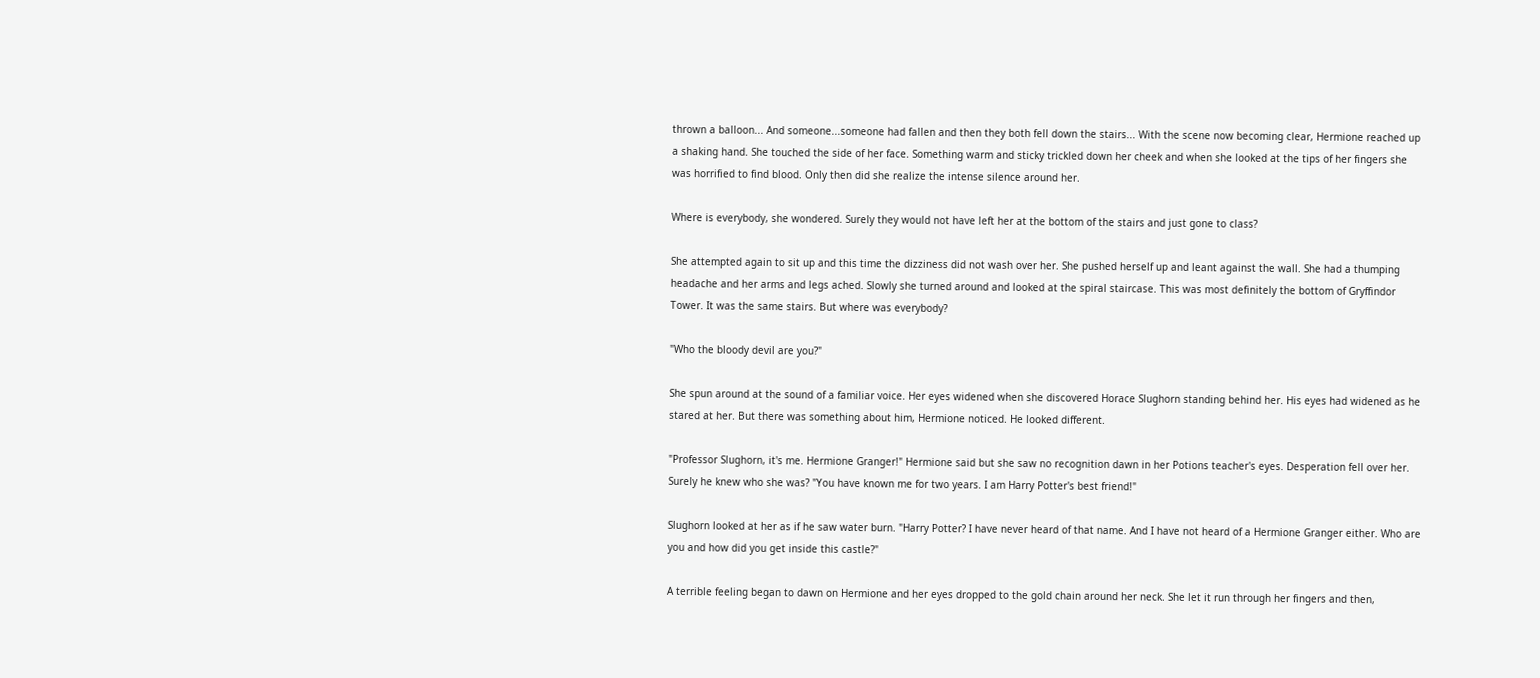thrown a balloon... And someone...someone had fallen and then they both fell down the stairs... With the scene now becoming clear, Hermione reached up a shaking hand. She touched the side of her face. Something warm and sticky trickled down her cheek and when she looked at the tips of her fingers she was horrified to find blood. Only then did she realize the intense silence around her.

Where is everybody, she wondered. Surely they would not have left her at the bottom of the stairs and just gone to class?

She attempted again to sit up and this time the dizziness did not wash over her. She pushed herself up and leant against the wall. She had a thumping headache and her arms and legs ached. Slowly she turned around and looked at the spiral staircase. This was most definitely the bottom of Gryffindor Tower. It was the same stairs. But where was everybody?

"Who the bloody devil are you?"

She spun around at the sound of a familiar voice. Her eyes widened when she discovered Horace Slughorn standing behind her. His eyes had widened as he stared at her. But there was something about him, Hermione noticed. He looked different.

"Professor Slughorn, it's me. Hermione Granger!" Hermione said but she saw no recognition dawn in her Potions teacher's eyes. Desperation fell over her. Surely he knew who she was? "You have known me for two years. I am Harry Potter's best friend!"

Slughorn looked at her as if he saw water burn. "Harry Potter? I have never heard of that name. And I have not heard of a Hermione Granger either. Who are you and how did you get inside this castle?"

A terrible feeling began to dawn on Hermione and her eyes dropped to the gold chain around her neck. She let it run through her fingers and then,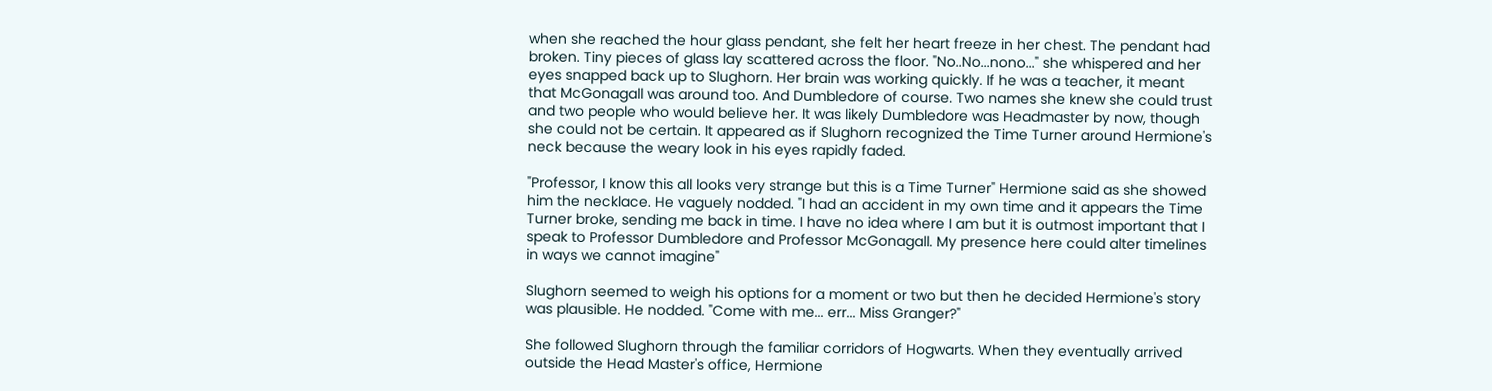when she reached the hour glass pendant, she felt her heart freeze in her chest. The pendant had broken. Tiny pieces of glass lay scattered across the floor. "No..No...nono..." she whispered and her eyes snapped back up to Slughorn. Her brain was working quickly. If he was a teacher, it meant that McGonagall was around too. And Dumbledore of course. Two names she knew she could trust and two people who would believe her. It was likely Dumbledore was Headmaster by now, though she could not be certain. It appeared as if Slughorn recognized the Time Turner around Hermione's neck because the weary look in his eyes rapidly faded.

"Professor, I know this all looks very strange but this is a Time Turner" Hermione said as she showed him the necklace. He vaguely nodded. "I had an accident in my own time and it appears the Time Turner broke, sending me back in time. I have no idea where I am but it is outmost important that I speak to Professor Dumbledore and Professor McGonagall. My presence here could alter timelines in ways we cannot imagine"

Slughorn seemed to weigh his options for a moment or two but then he decided Hermione's story was plausible. He nodded. "Come with me... err... Miss Granger?"

She followed Slughorn through the familiar corridors of Hogwarts. When they eventually arrived outside the Head Master's office, Hermione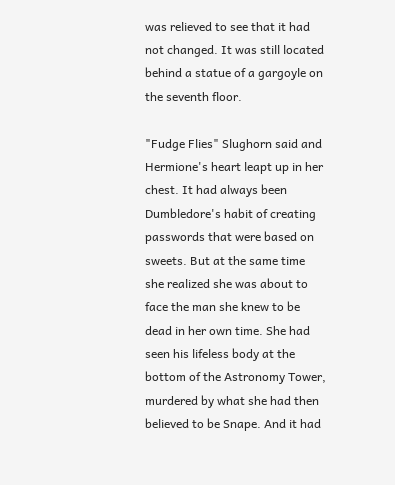was relieved to see that it had not changed. It was still located behind a statue of a gargoyle on the seventh floor.

"Fudge Flies" Slughorn said and Hermione's heart leapt up in her chest. It had always been Dumbledore's habit of creating passwords that were based on sweets. But at the same time she realized she was about to face the man she knew to be dead in her own time. She had seen his lifeless body at the bottom of the Astronomy Tower, murdered by what she had then believed to be Snape. And it had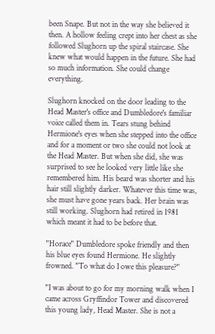been Snape. But not in the way she believed it then. A hollow feeling crept into her chest as she followed Slughorn up the spiral staircase. She knew what would happen in the future. She had so much information. She could change everything.

Slughorn knocked on the door leading to the Head Master's office and Dumbledore's familiar voice called them in. Tears stung behind Hermione's eyes when she stepped into the office and for a moment or two she could not look at the Head Master. But when she did, she was surprised to see he looked very little like she remembered him. His beard was shorter and his hair still slightly darker. Whatever this time was, she must have gone years back. Her brain was still working. Slughorn had retired in 1981 which meant it had to be before that.

"Horace" Dumbledore spoke friendly and then his blue eyes found Hermione. He slightly frowned. "To what do I owe this pleasure?"

"I was about to go for my morning walk when I came across Gryffindor Tower and discovered this young lady, Head Master. She is not a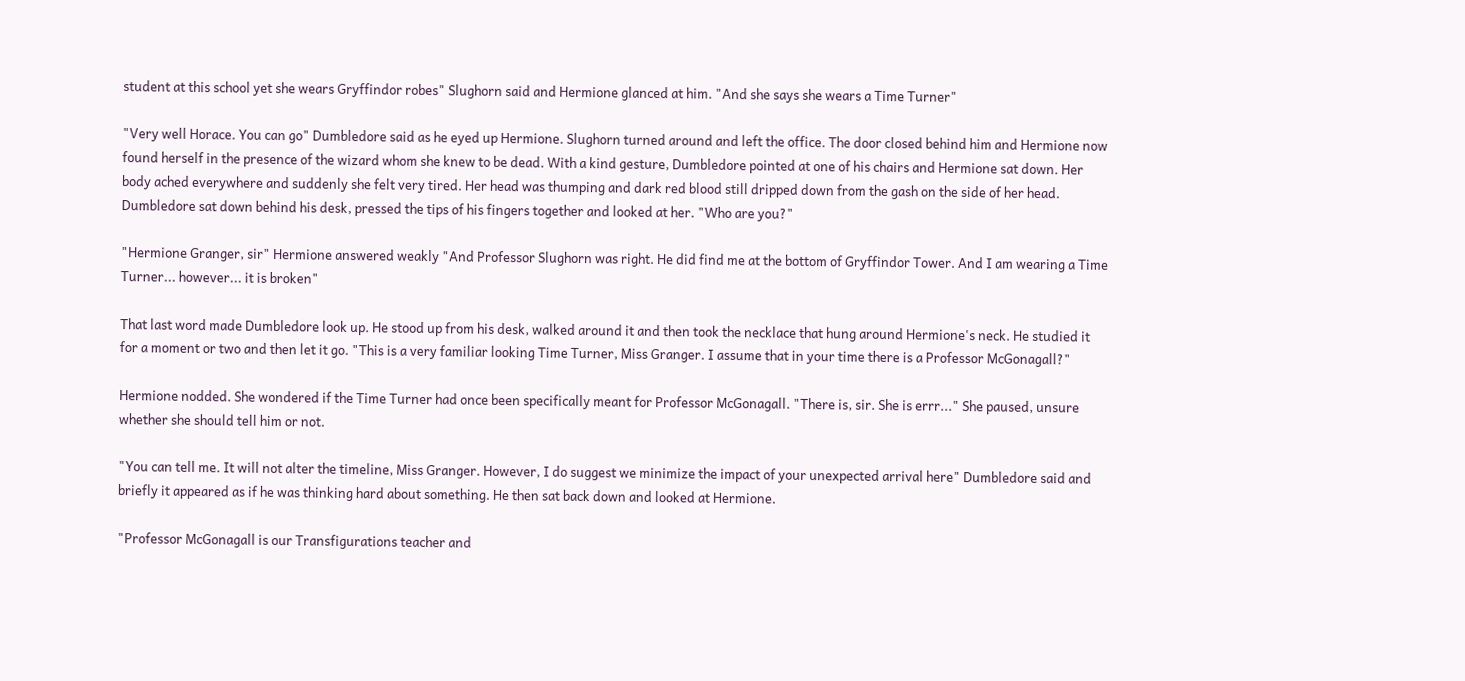student at this school yet she wears Gryffindor robes" Slughorn said and Hermione glanced at him. "And she says she wears a Time Turner"

"Very well Horace. You can go" Dumbledore said as he eyed up Hermione. Slughorn turned around and left the office. The door closed behind him and Hermione now found herself in the presence of the wizard whom she knew to be dead. With a kind gesture, Dumbledore pointed at one of his chairs and Hermione sat down. Her body ached everywhere and suddenly she felt very tired. Her head was thumping and dark red blood still dripped down from the gash on the side of her head. Dumbledore sat down behind his desk, pressed the tips of his fingers together and looked at her. "Who are you?"

"Hermione Granger, sir" Hermione answered weakly "And Professor Slughorn was right. He did find me at the bottom of Gryffindor Tower. And I am wearing a Time Turner... however... it is broken"

That last word made Dumbledore look up. He stood up from his desk, walked around it and then took the necklace that hung around Hermione's neck. He studied it for a moment or two and then let it go. "This is a very familiar looking Time Turner, Miss Granger. I assume that in your time there is a Professor McGonagall?"

Hermione nodded. She wondered if the Time Turner had once been specifically meant for Professor McGonagall. "There is, sir. She is errr..." She paused, unsure whether she should tell him or not.

"You can tell me. It will not alter the timeline, Miss Granger. However, I do suggest we minimize the impact of your unexpected arrival here" Dumbledore said and briefly it appeared as if he was thinking hard about something. He then sat back down and looked at Hermione.

"Professor McGonagall is our Transfigurations teacher and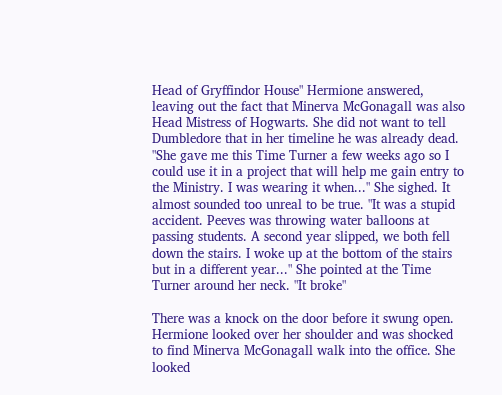Head of Gryffindor House" Hermione answered, leaving out the fact that Minerva McGonagall was also Head Mistress of Hogwarts. She did not want to tell Dumbledore that in her timeline he was already dead. "She gave me this Time Turner a few weeks ago so I could use it in a project that will help me gain entry to the Ministry. I was wearing it when..." She sighed. It almost sounded too unreal to be true. "It was a stupid accident. Peeves was throwing water balloons at passing students. A second year slipped, we both fell down the stairs. I woke up at the bottom of the stairs but in a different year..." She pointed at the Time Turner around her neck. "It broke"

There was a knock on the door before it swung open. Hermione looked over her shoulder and was shocked to find Minerva McGonagall walk into the office. She looked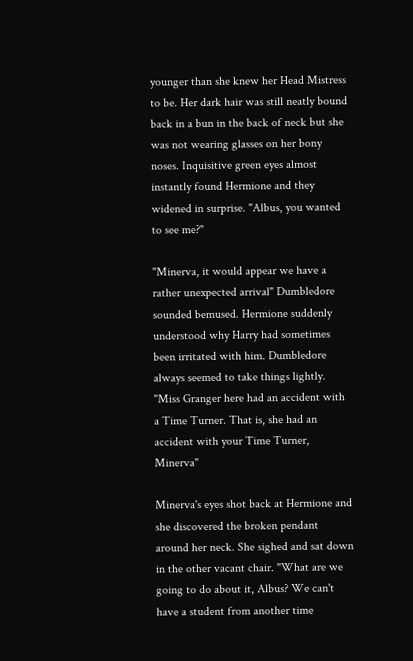younger than she knew her Head Mistress to be. Her dark hair was still neatly bound back in a bun in the back of neck but she was not wearing glasses on her bony noses. Inquisitive green eyes almost instantly found Hermione and they widened in surprise. "Albus, you wanted to see me?"

"Minerva, it would appear we have a rather unexpected arrival" Dumbledore sounded bemused. Hermione suddenly understood why Harry had sometimes been irritated with him. Dumbledore always seemed to take things lightly. "Miss Granger here had an accident with a Time Turner. That is, she had an accident with your Time Turner, Minerva"

Minerva's eyes shot back at Hermione and she discovered the broken pendant around her neck. She sighed and sat down in the other vacant chair. "What are we going to do about it, Albus? We can't have a student from another time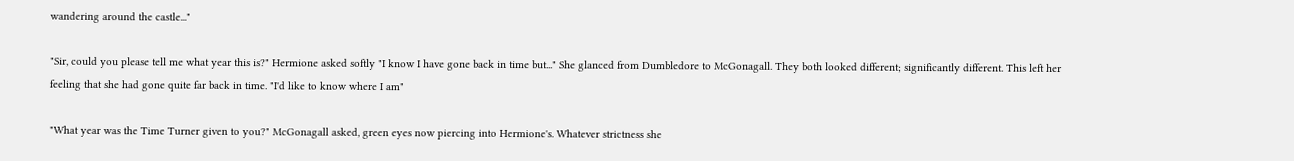wandering around the castle..."

"Sir, could you please tell me what year this is?" Hermione asked softly "I know I have gone back in time but..." She glanced from Dumbledore to McGonagall. They both looked different; significantly different. This left her feeling that she had gone quite far back in time. "I'd like to know where I am"

"What year was the Time Turner given to you?" McGonagall asked, green eyes now piercing into Hermione's. Whatever strictness she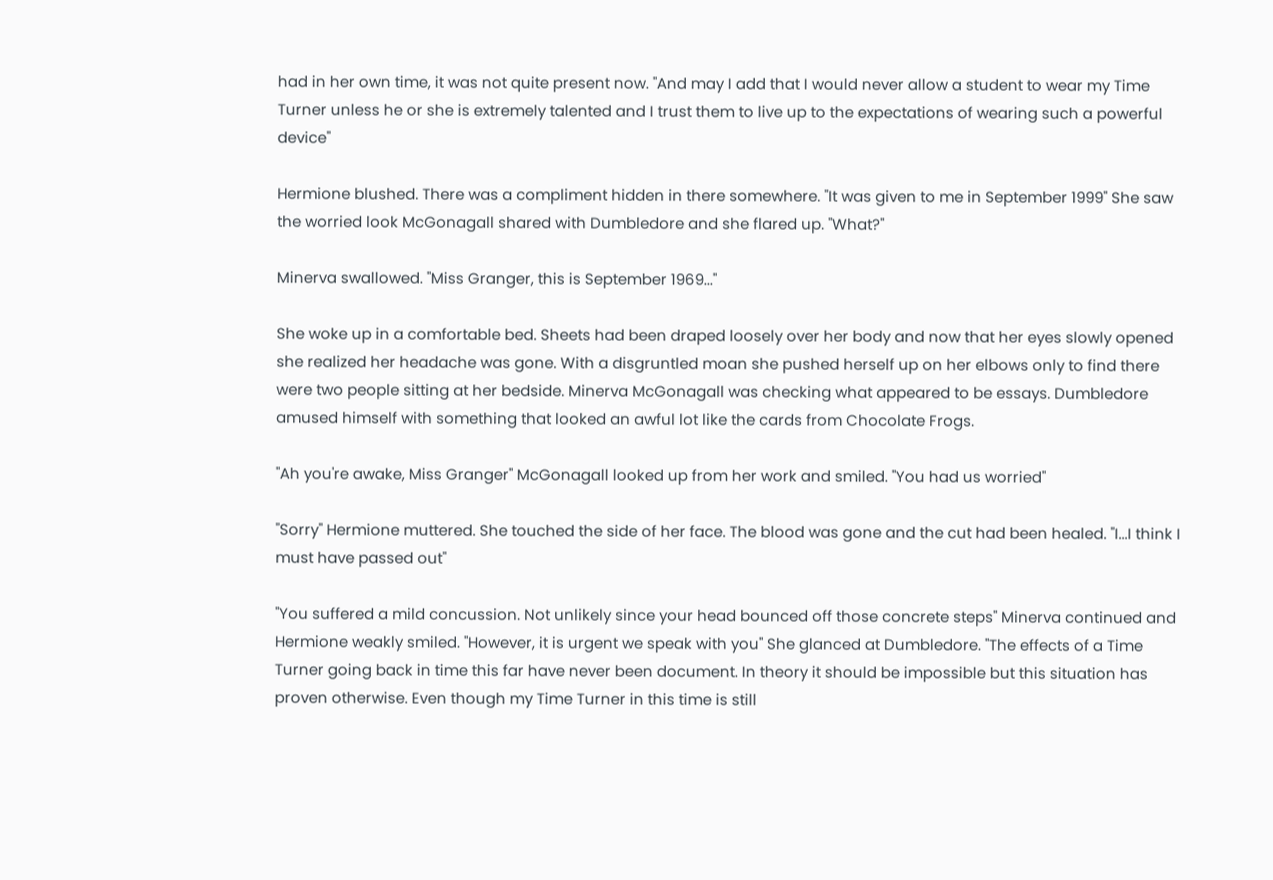had in her own time, it was not quite present now. "And may I add that I would never allow a student to wear my Time Turner unless he or she is extremely talented and I trust them to live up to the expectations of wearing such a powerful device"

Hermione blushed. There was a compliment hidden in there somewhere. "It was given to me in September 1999" She saw the worried look McGonagall shared with Dumbledore and she flared up. "What?"

Minerva swallowed. "Miss Granger, this is September 1969..."

She woke up in a comfortable bed. Sheets had been draped loosely over her body and now that her eyes slowly opened she realized her headache was gone. With a disgruntled moan she pushed herself up on her elbows only to find there were two people sitting at her bedside. Minerva McGonagall was checking what appeared to be essays. Dumbledore amused himself with something that looked an awful lot like the cards from Chocolate Frogs.

"Ah you're awake, Miss Granger" McGonagall looked up from her work and smiled. "You had us worried"

"Sorry" Hermione muttered. She touched the side of her face. The blood was gone and the cut had been healed. "I...I think I must have passed out"

"You suffered a mild concussion. Not unlikely since your head bounced off those concrete steps" Minerva continued and Hermione weakly smiled. "However, it is urgent we speak with you" She glanced at Dumbledore. "The effects of a Time Turner going back in time this far have never been document. In theory it should be impossible but this situation has proven otherwise. Even though my Time Turner in this time is still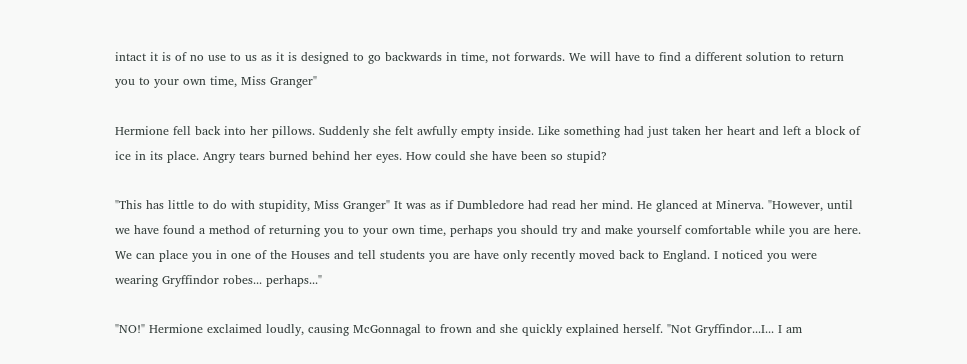intact it is of no use to us as it is designed to go backwards in time, not forwards. We will have to find a different solution to return you to your own time, Miss Granger"

Hermione fell back into her pillows. Suddenly she felt awfully empty inside. Like something had just taken her heart and left a block of ice in its place. Angry tears burned behind her eyes. How could she have been so stupid?

"This has little to do with stupidity, Miss Granger" It was as if Dumbledore had read her mind. He glanced at Minerva. "However, until we have found a method of returning you to your own time, perhaps you should try and make yourself comfortable while you are here. We can place you in one of the Houses and tell students you are have only recently moved back to England. I noticed you were wearing Gryffindor robes... perhaps..."

"NO!" Hermione exclaimed loudly, causing McGonnagal to frown and she quickly explained herself. "Not Gryffindor...I... I am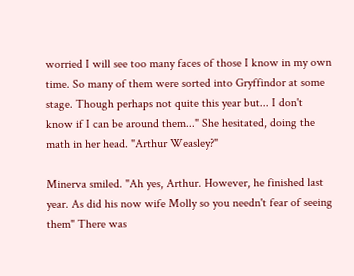worried I will see too many faces of those I know in my own time. So many of them were sorted into Gryffindor at some stage. Though perhaps not quite this year but... I don't know if I can be around them..." She hesitated, doing the math in her head. "Arthur Weasley?"

Minerva smiled. "Ah yes, Arthur. However, he finished last year. As did his now wife Molly so you needn't fear of seeing them" There was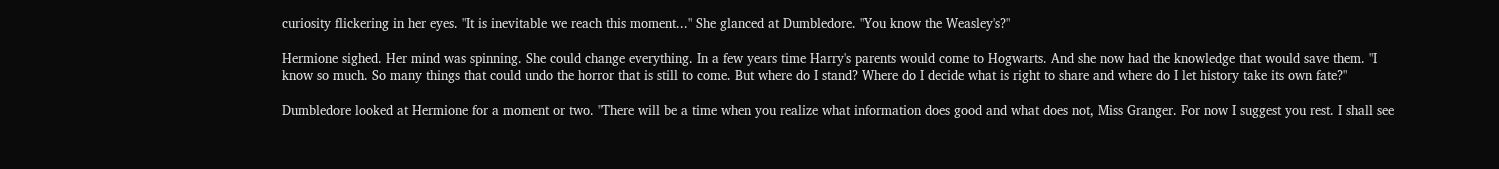curiosity flickering in her eyes. "It is inevitable we reach this moment..." She glanced at Dumbledore. "You know the Weasley's?"

Hermione sighed. Her mind was spinning. She could change everything. In a few years time Harry's parents would come to Hogwarts. And she now had the knowledge that would save them. "I know so much. So many things that could undo the horror that is still to come. But where do I stand? Where do I decide what is right to share and where do I let history take its own fate?"

Dumbledore looked at Hermione for a moment or two. "There will be a time when you realize what information does good and what does not, Miss Granger. For now I suggest you rest. I shall see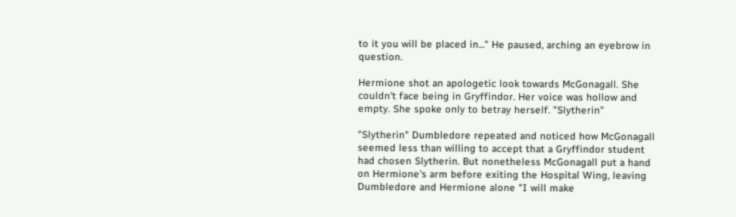to it you will be placed in..." He paused, arching an eyebrow in question.

Hermione shot an apologetic look towards McGonagall. She couldn't face being in Gryffindor. Her voice was hollow and empty. She spoke only to betray herself. "Slytherin"

"Slytherin" Dumbledore repeated and noticed how McGonagall seemed less than willing to accept that a Gryffindor student had chosen Slytherin. But nonetheless McGonagall put a hand on Hermione's arm before exiting the Hospital Wing, leaving Dumbledore and Hermione alone "I will make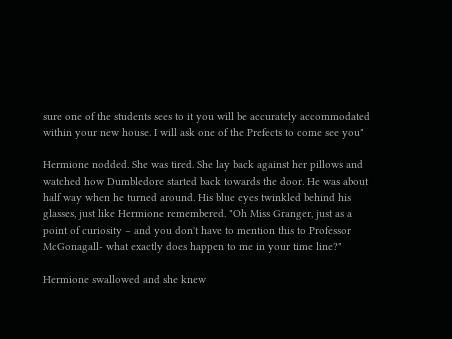sure one of the students sees to it you will be accurately accommodated within your new house. I will ask one of the Prefects to come see you"

Hermione nodded. She was tired. She lay back against her pillows and watched how Dumbledore started back towards the door. He was about half way when he turned around. His blue eyes twinkled behind his glasses, just like Hermione remembered. "Oh Miss Granger, just as a point of curiosity – and you don't have to mention this to Professor McGonagall- what exactly does happen to me in your time line?"

Hermione swallowed and she knew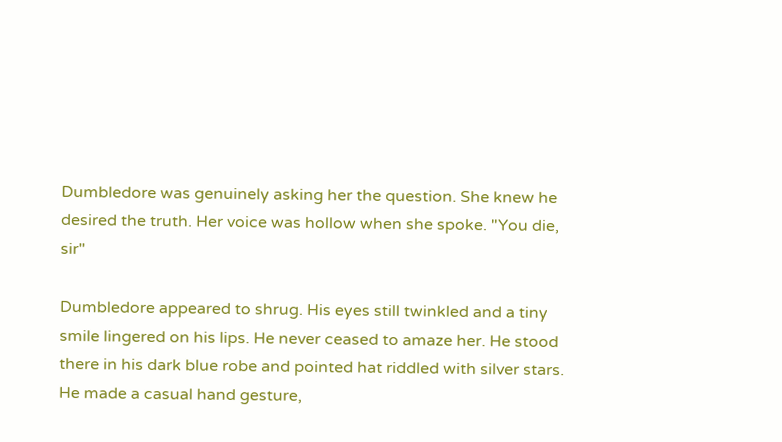Dumbledore was genuinely asking her the question. She knew he desired the truth. Her voice was hollow when she spoke. "You die, sir"

Dumbledore appeared to shrug. His eyes still twinkled and a tiny smile lingered on his lips. He never ceased to amaze her. He stood there in his dark blue robe and pointed hat riddled with silver stars. He made a casual hand gesture,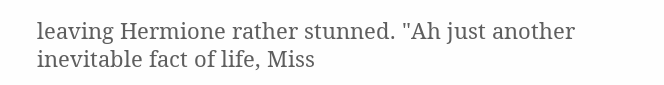leaving Hermione rather stunned. "Ah just another inevitable fact of life, Miss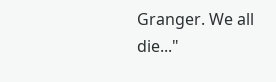Granger. We all die..."